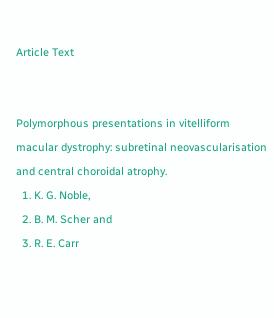Article Text


Polymorphous presentations in vitelliform macular dystrophy: subretinal neovascularisation and central choroidal atrophy.
  1. K. G. Noble,
  2. B. M. Scher and
  3. R. E. Carr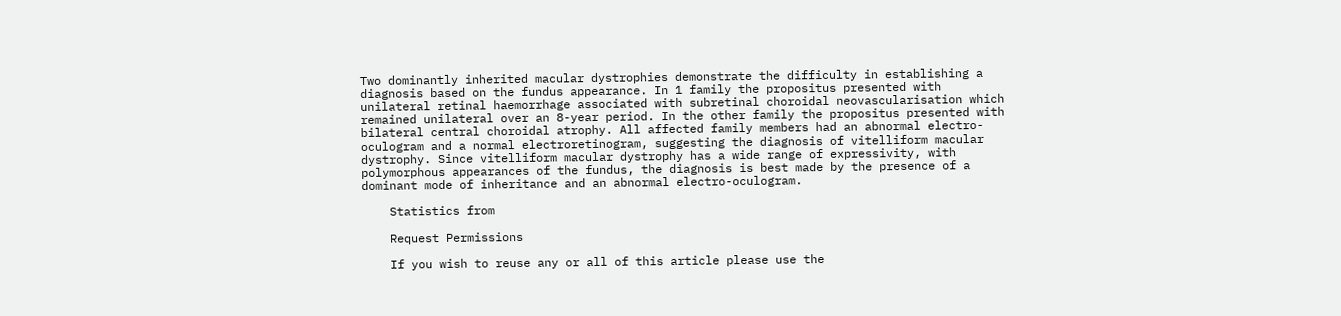Two dominantly inherited macular dystrophies demonstrate the difficulty in establishing a diagnosis based on the fundus appearance. In 1 family the propositus presented with unilateral retinal haemorrhage associated with subretinal choroidal neovascularisation which remained unilateral over an 8-year period. In the other family the propositus presented with bilateral central choroidal atrophy. All affected family members had an abnormal electro-oculogram and a normal electroretinogram, suggesting the diagnosis of vitelliform macular dystrophy. Since vitelliform macular dystrophy has a wide range of expressivity, with polymorphous appearances of the fundus, the diagnosis is best made by the presence of a dominant mode of inheritance and an abnormal electro-oculogram.

    Statistics from

    Request Permissions

    If you wish to reuse any or all of this article please use the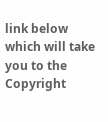link below which will take you to the Copyright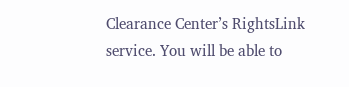Clearance Center’s RightsLink service. You will be able to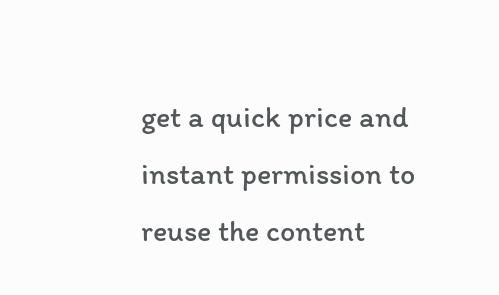get a quick price and instant permission to reuse the content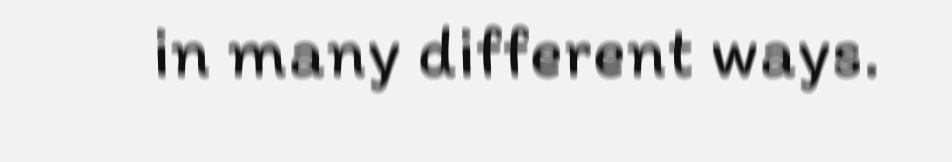in many different ways.